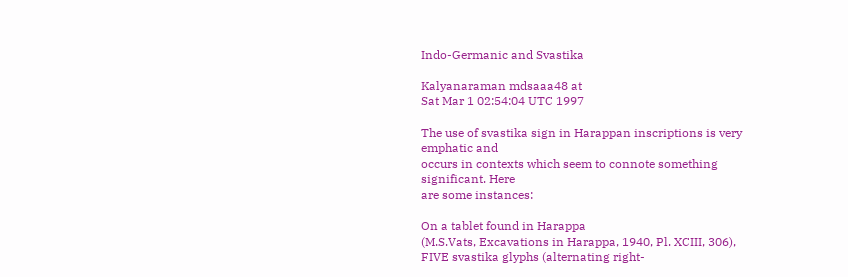Indo-Germanic and Svastika

Kalyanaraman mdsaaa48 at
Sat Mar 1 02:54:04 UTC 1997

The use of svastika sign in Harappan inscriptions is very emphatic and
occurs in contexts which seem to connote something significant. Here
are some instances:

On a tablet found in Harappa
(M.S.Vats, Excavations in Harappa, 1940, Pl. XCIII, 306),
FIVE svastika glyphs (alternating right-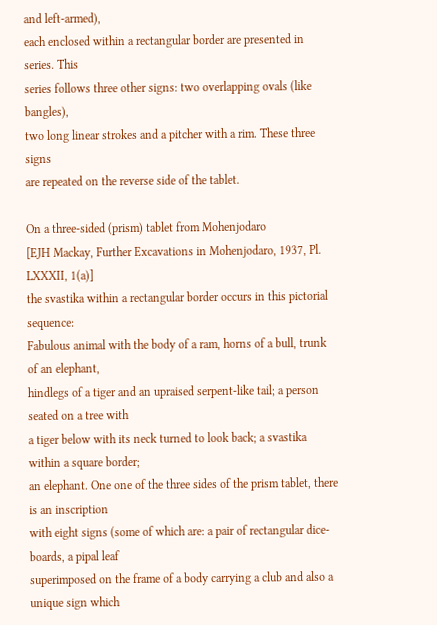and left-armed),
each enclosed within a rectangular border are presented in series. This
series follows three other signs: two overlapping ovals (like bangles),
two long linear strokes and a pitcher with a rim. These three signs
are repeated on the reverse side of the tablet.

On a three-sided (prism) tablet from Mohenjodaro
[EJH Mackay, Further Excavations in Mohenjodaro, 1937, Pl. LXXXII, 1(a)]
the svastika within a rectangular border occurs in this pictorial sequence:
Fabulous animal with the body of a ram, horns of a bull, trunk of an elephant,
hindlegs of a tiger and an upraised serpent-like tail; a person seated on a tree with
a tiger below with its neck turned to look back; a svastika within a square border;
an elephant. One one of the three sides of the prism tablet, there is an inscription
with eight signs (some of which are: a pair of rectangular dice-boards, a pipal leaf
superimposed on the frame of a body carrying a club and also a unique sign which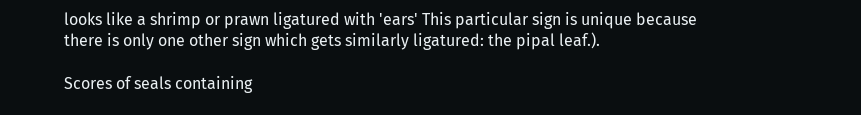looks like a shrimp or prawn ligatured with 'ears' This particular sign is unique because
there is only one other sign which gets similarly ligatured: the pipal leaf.).

Scores of seals containing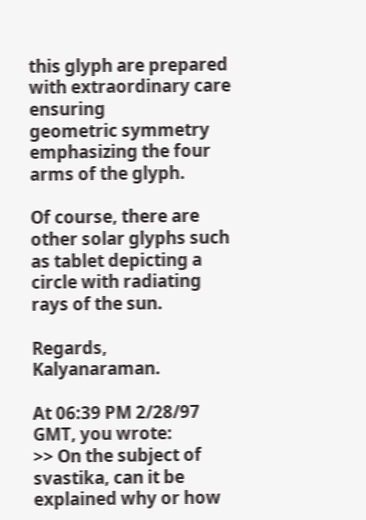this glyph are prepared with extraordinary care ensuring
geometric symmetry emphasizing the four arms of the glyph.

Of course, there are other solar glyphs such as tablet depicting a circle with radiating
rays of the sun.

Regards, Kalyanaraman.

At 06:39 PM 2/28/97 GMT, you wrote:
>> On the subject of svastika, can it be explained why or how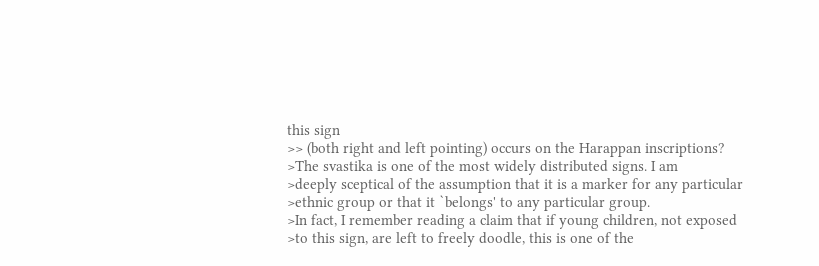this sign
>> (both right and left pointing) occurs on the Harappan inscriptions?
>The svastika is one of the most widely distributed signs. I am
>deeply sceptical of the assumption that it is a marker for any particular
>ethnic group or that it `belongs' to any particular group.
>In fact, I remember reading a claim that if young children, not exposed
>to this sign, are left to freely doodle, this is one of the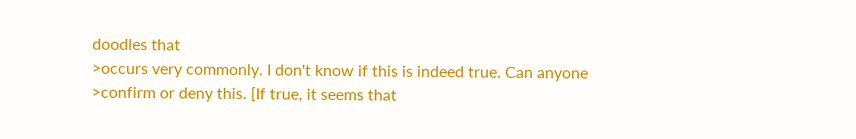doodles that
>occurs very commonly. I don't know if this is indeed true. Can anyone
>confirm or deny this. [If true, it seems that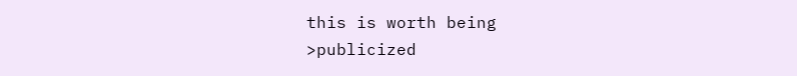this is worth being
>publicized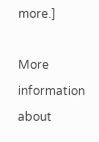more.]

More information about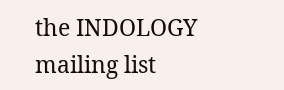the INDOLOGY mailing list